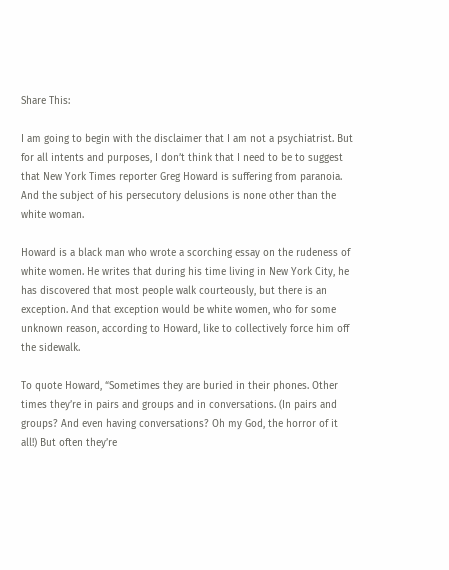Share This:

I am going to begin with the disclaimer that I am not a psychiatrist. But for all intents and purposes, I don’t think that I need to be to suggest that New York Times reporter Greg Howard is suffering from paranoia. And the subject of his persecutory delusions is none other than the white woman.

Howard is a black man who wrote a scorching essay on the rudeness of white women. He writes that during his time living in New York City, he has discovered that most people walk courteously, but there is an exception. And that exception would be white women, who for some unknown reason, according to Howard, like to collectively force him off the sidewalk.

To quote Howard, “Sometimes they are buried in their phones. Other times they’re in pairs and groups and in conversations. (In pairs and groups? And even having conversations? Oh my God, the horror of it all!) But often they’re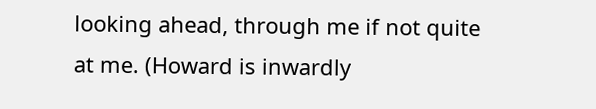looking ahead, through me if not quite at me. (Howard is inwardly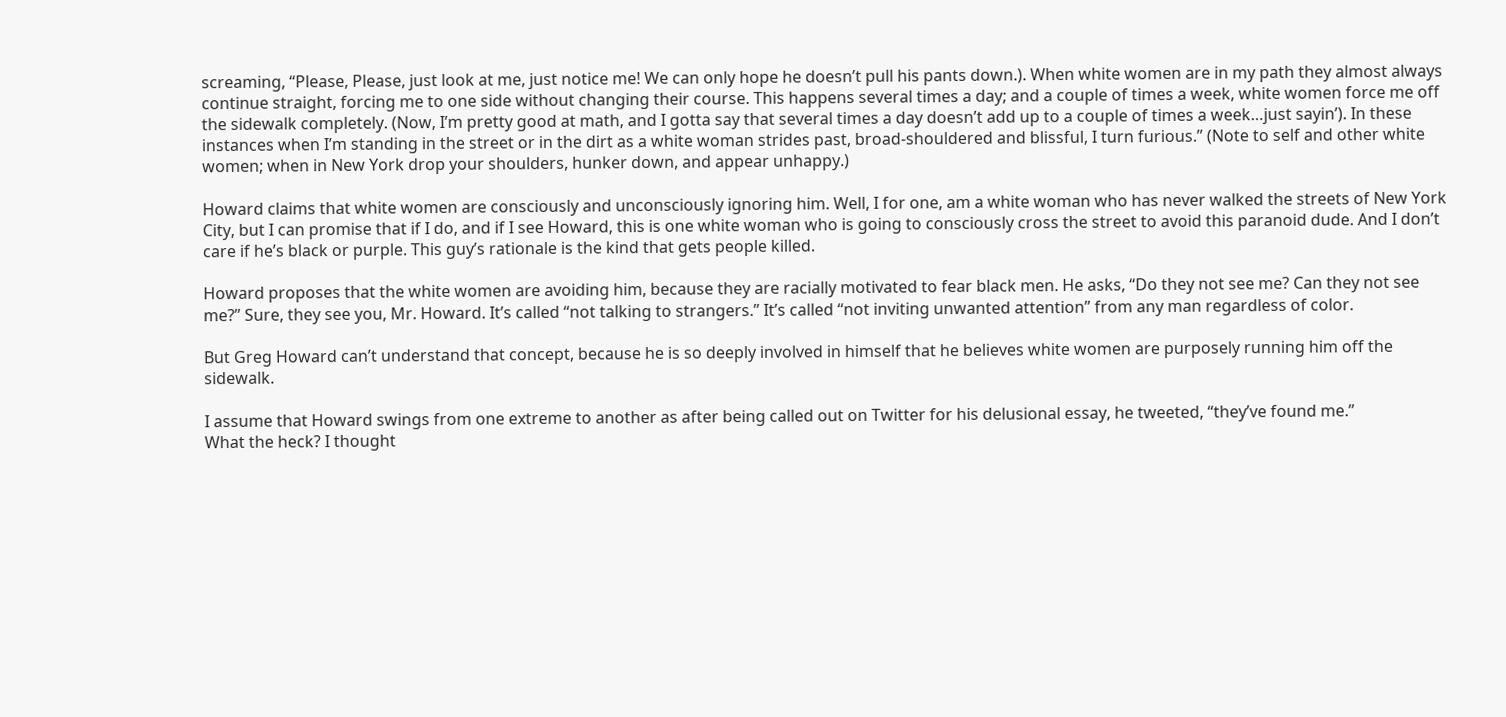screaming, “Please, Please, just look at me, just notice me! We can only hope he doesn’t pull his pants down.). When white women are in my path they almost always continue straight, forcing me to one side without changing their course. This happens several times a day; and a couple of times a week, white women force me off the sidewalk completely. (Now, I’m pretty good at math, and I gotta say that several times a day doesn’t add up to a couple of times a week…just sayin’). In these instances when I’m standing in the street or in the dirt as a white woman strides past, broad-shouldered and blissful, I turn furious.” (Note to self and other white women; when in New York drop your shoulders, hunker down, and appear unhappy.)

Howard claims that white women are consciously and unconsciously ignoring him. Well, I for one, am a white woman who has never walked the streets of New York City, but I can promise that if I do, and if I see Howard, this is one white woman who is going to consciously cross the street to avoid this paranoid dude. And I don’t care if he’s black or purple. This guy’s rationale is the kind that gets people killed.

Howard proposes that the white women are avoiding him, because they are racially motivated to fear black men. He asks, “Do they not see me? Can they not see me?” Sure, they see you, Mr. Howard. It’s called “not talking to strangers.” It’s called “not inviting unwanted attention” from any man regardless of color.

But Greg Howard can’t understand that concept, because he is so deeply involved in himself that he believes white women are purposely running him off the sidewalk.

I assume that Howard swings from one extreme to another as after being called out on Twitter for his delusional essay, he tweeted, “they’ve found me.”
What the heck? I thought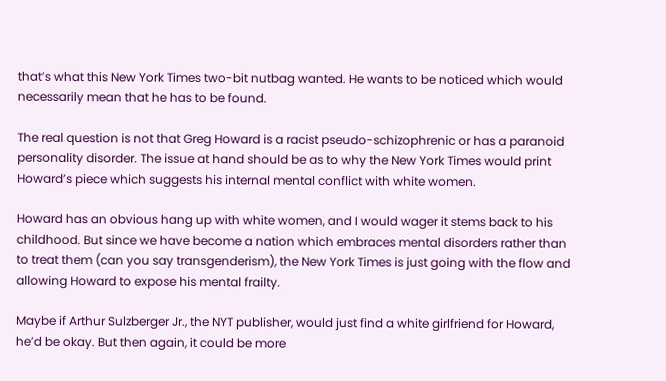that’s what this New York Times two-bit nutbag wanted. He wants to be noticed which would necessarily mean that he has to be found.

The real question is not that Greg Howard is a racist pseudo-schizophrenic or has a paranoid personality disorder. The issue at hand should be as to why the New York Times would print Howard’s piece which suggests his internal mental conflict with white women.

Howard has an obvious hang up with white women, and I would wager it stems back to his childhood. But since we have become a nation which embraces mental disorders rather than to treat them (can you say transgenderism), the New York Times is just going with the flow and allowing Howard to expose his mental frailty.

Maybe if Arthur Sulzberger Jr., the NYT publisher, would just find a white girlfriend for Howard, he’d be okay. But then again, it could be more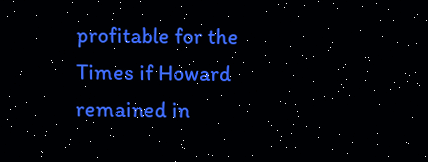profitable for the Times if Howard remained in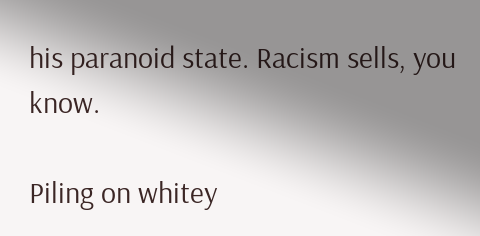his paranoid state. Racism sells, you know.

Piling on whitey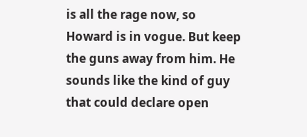is all the rage now, so Howard is in vogue. But keep the guns away from him. He sounds like the kind of guy that could declare open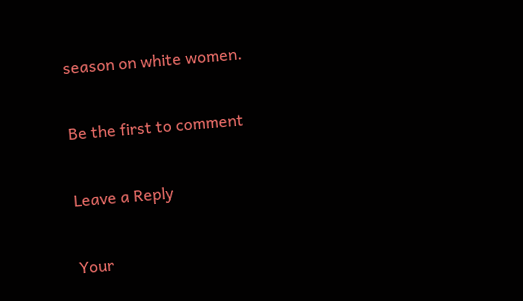season on white women.

Be the first to comment

Leave a Reply

Your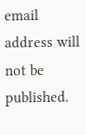email address will not be published.